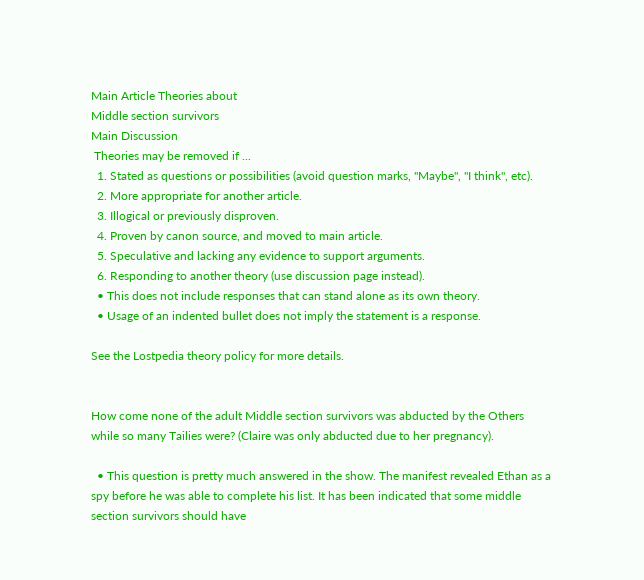Main Article Theories about
Middle section survivors
Main Discussion
 Theories may be removed if ...
  1. Stated as questions or possibilities (avoid question marks, "Maybe", "I think", etc).
  2. More appropriate for another article.
  3. Illogical or previously disproven.
  4. Proven by canon source, and moved to main article.
  5. Speculative and lacking any evidence to support arguments.
  6. Responding to another theory (use discussion page instead).
  • This does not include responses that can stand alone as its own theory.
  • Usage of an indented bullet does not imply the statement is a response.

See the Lostpedia theory policy for more details.


How come none of the adult Middle section survivors was abducted by the Others while so many Tailies were? (Claire was only abducted due to her pregnancy).

  • This question is pretty much answered in the show. The manifest revealed Ethan as a spy before he was able to complete his list. It has been indicated that some middle section survivors should have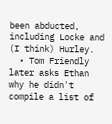been abducted, including Locke and (I think) Hurley.
  • Tom Friendly later asks Ethan why he didn't compile a list of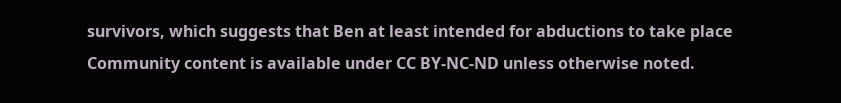survivors, which suggests that Ben at least intended for abductions to take place
Community content is available under CC BY-NC-ND unless otherwise noted.